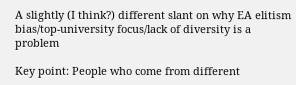A slightly (I think?) different slant on why EA elitism bias/top-university focus/lack of diversity is a problem

Key point: People who come from different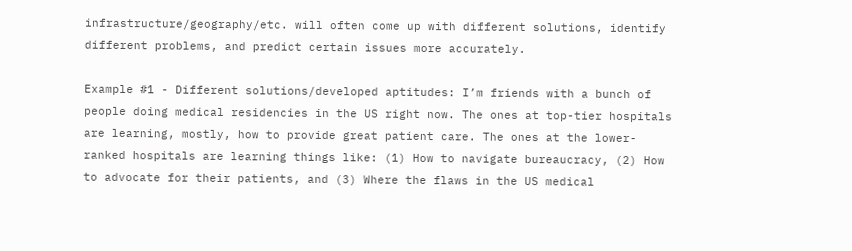infrastructure/geography/etc. will often come up with different solutions, identify different problems, and predict certain issues more accurately.

Example #1 - Different solutions/developed aptitudes: I’m friends with a bunch of people doing medical residencies in the US right now. The ones at top-tier hospitals are learning, mostly, how to provide great patient care. The ones at the lower-ranked hospitals are learning things like: (1) How to navigate bureaucracy, (2) How to advocate for their patients, and (3) Where the flaws in the US medical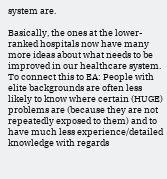system are.

Basically, the ones at the lower-ranked hospitals now have many more ideas about what needs to be improved in our healthcare system. To connect this to EA: People with elite backgrounds are often less likely to know where certain (HUGE) problems are (because they are not repeatedly exposed to them) and to have much less experience/detailed knowledge with regards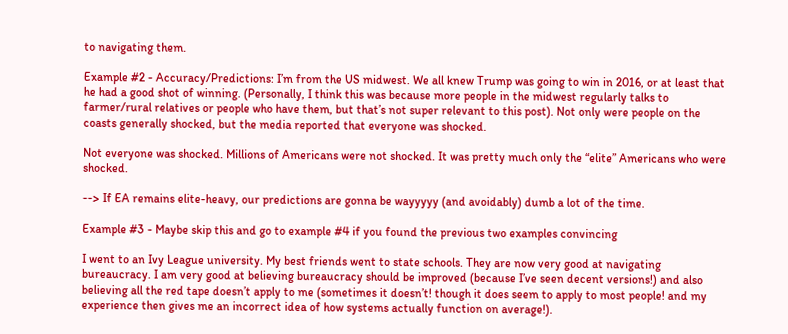to navigating them.

Example #2 - Accuracy/Predictions: I’m from the US midwest. We all knew Trump was going to win in 2016, or at least that he had a good shot of winning. (Personally, I think this was because more people in the midwest regularly talks to farmer/rural relatives or people who have them, but that’s not super relevant to this post). Not only were people on the coasts generally shocked, but the media reported that everyone was shocked.

Not everyone was shocked. Millions of Americans were not shocked. It was pretty much only the “elite” Americans who were shocked.

--> If EA remains elite-heavy, our predictions are gonna be wayyyyy (and avoidably) dumb a lot of the time.

Example #3 - Maybe skip this and go to example #4 if you found the previous two examples convincing

I went to an Ivy League university. My best friends went to state schools. They are now very good at navigating bureaucracy. I am very good at believing bureaucracy should be improved (because I’ve seen decent versions!) and also believing all the red tape doesn’t apply to me (sometimes it doesn’t! though it does seem to apply to most people! and my experience then gives me an incorrect idea of how systems actually function on average!).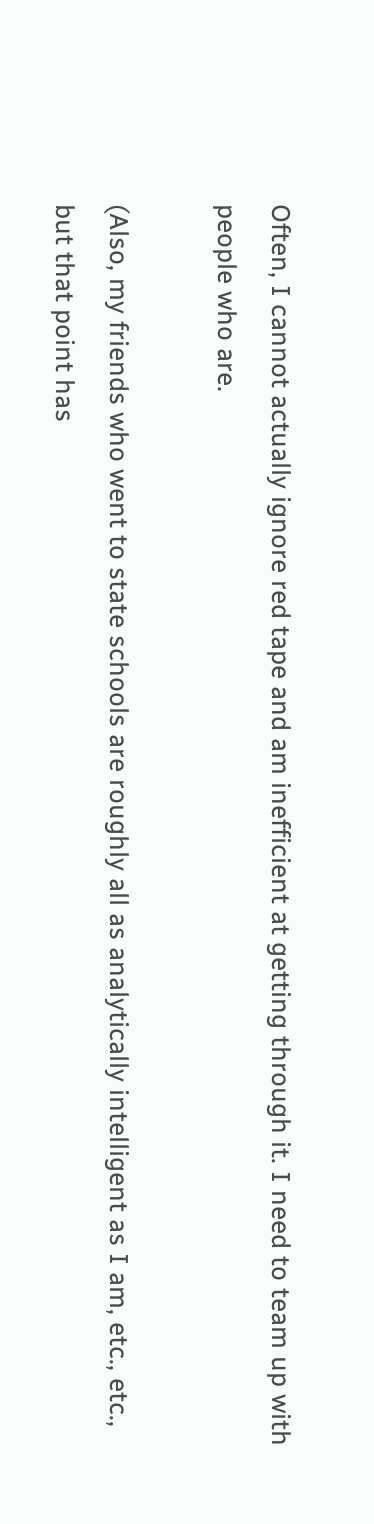Often, I cannot actually ignore red tape and am inefficient at getting through it. I need to team up with people who are.

(Also, my friends who went to state schools are roughly all as analytically intelligent as I am, etc., etc., but that point has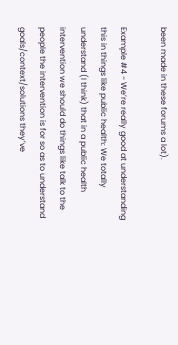been made in these forums a lot).

Example #4 - We’re really good at understanding this in things like public health: We totally understand (I think) that in a public health intervention we should do things like talk to the people the intervention is for so as to understand goals/context/solutions they’ve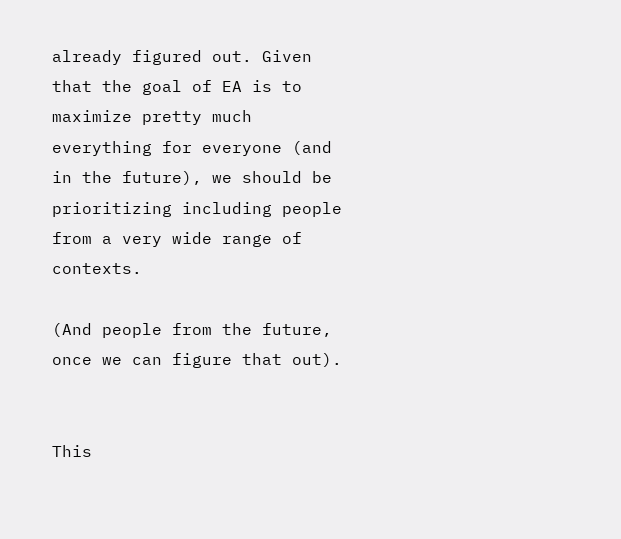already figured out. Given that the goal of EA is to maximize pretty much everything for everyone (and in the future), we should be prioritizing including people from a very wide range of contexts.

(And people from the future, once we can figure that out).


This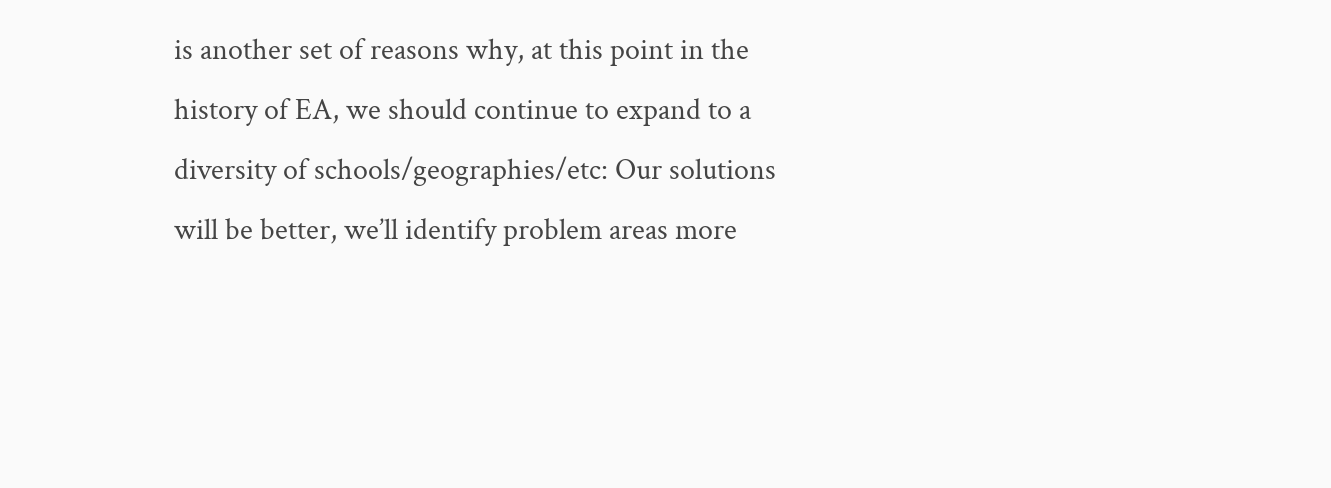is another set of reasons why, at this point in the history of EA, we should continue to expand to a diversity of schools/geographies/etc: Our solutions will be better, we’ll identify problem areas more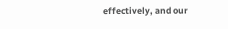effectively, and our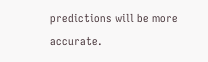predictions will be more accurate.